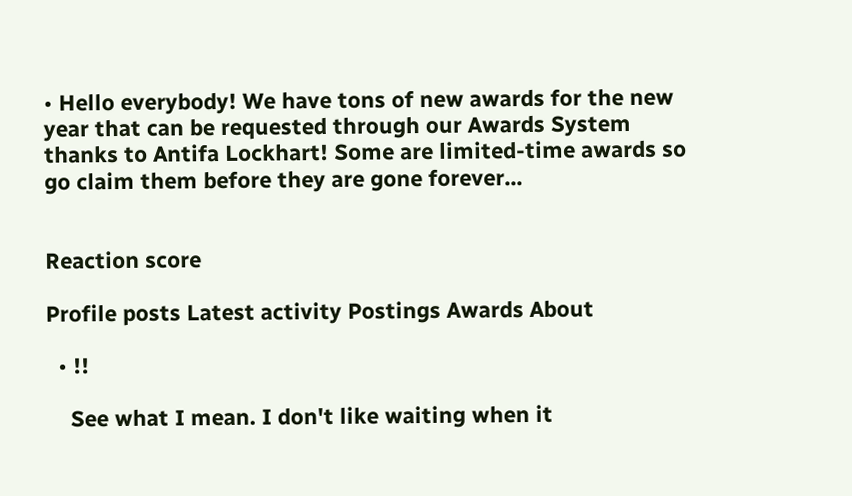• Hello everybody! We have tons of new awards for the new year that can be requested through our Awards System thanks to Antifa Lockhart! Some are limited-time awards so go claim them before they are gone forever...


Reaction score

Profile posts Latest activity Postings Awards About

  • !!

    See what I mean. I don't like waiting when it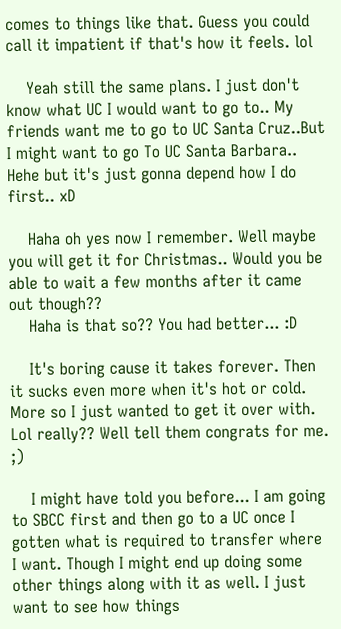comes to things like that. Guess you could call it impatient if that's how it feels. lol

    Yeah still the same plans. I just don't know what UC I would want to go to.. My friends want me to go to UC Santa Cruz..But I might want to go To UC Santa Barbara.. Hehe but it's just gonna depend how I do first.. xD

    Haha oh yes now I remember. Well maybe you will get it for Christmas.. Would you be able to wait a few months after it came out though??
    Haha is that so?? You had better... :D

    It's boring cause it takes forever. Then it sucks even more when it's hot or cold. More so I just wanted to get it over with. Lol really?? Well tell them congrats for me. ;)

    I might have told you before... I am going to SBCC first and then go to a UC once I gotten what is required to transfer where I want. Though I might end up doing some other things along with it as well. I just want to see how things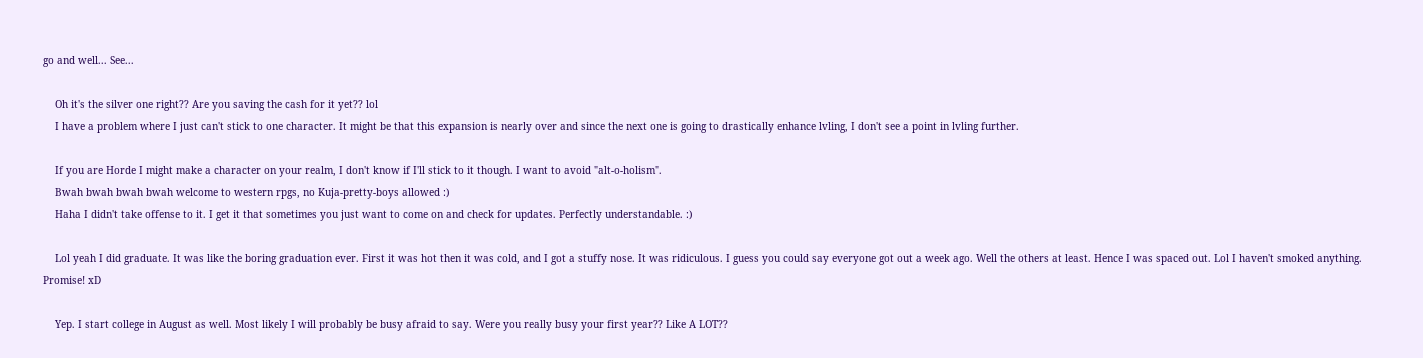go and well... See...

    Oh it's the silver one right?? Are you saving the cash for it yet?? lol
    I have a problem where I just can't stick to one character. It might be that this expansion is nearly over and since the next one is going to drastically enhance lvling, I don't see a point in lvling further.

    If you are Horde I might make a character on your realm, I don't know if I'll stick to it though. I want to avoid "alt-o-holism".
    Bwah bwah bwah bwah welcome to western rpgs, no Kuja-pretty-boys allowed :)
    Haha I didn't take offense to it. I get it that sometimes you just want to come on and check for updates. Perfectly understandable. :)

    Lol yeah I did graduate. It was like the boring graduation ever. First it was hot then it was cold, and I got a stuffy nose. It was ridiculous. I guess you could say everyone got out a week ago. Well the others at least. Hence I was spaced out. Lol I haven't smoked anything. Promise! xD

    Yep. I start college in August as well. Most likely I will probably be busy afraid to say. Were you really busy your first year?? Like A LOT??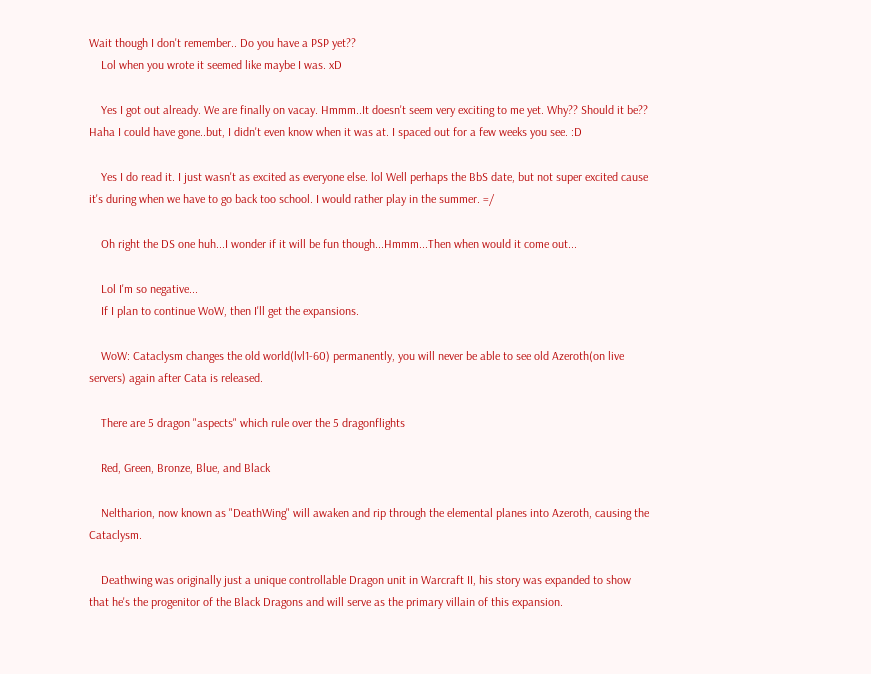Wait though I don't remember.. Do you have a PSP yet??
    Lol when you wrote it seemed like maybe I was. xD

    Yes I got out already. We are finally on vacay. Hmmm..It doesn't seem very exciting to me yet. Why?? Should it be?? Haha I could have gone..but, I didn't even know when it was at. I spaced out for a few weeks you see. :D

    Yes I do read it. I just wasn't as excited as everyone else. lol Well perhaps the BbS date, but not super excited cause it's during when we have to go back too school. I would rather play in the summer. =/

    Oh right the DS one huh...I wonder if it will be fun though...Hmmm...Then when would it come out...

    Lol I'm so negative...
    If I plan to continue WoW, then I'll get the expansions.

    WoW: Cataclysm changes the old world(lvl1-60) permanently, you will never be able to see old Azeroth(on live servers) again after Cata is released.

    There are 5 dragon "aspects" which rule over the 5 dragonflights

    Red, Green, Bronze, Blue, and Black

    Neltharion, now known as "DeathWing" will awaken and rip through the elemental planes into Azeroth, causing the Cataclysm.

    Deathwing was originally just a unique controllable Dragon unit in Warcraft II, his story was expanded to show that he's the progenitor of the Black Dragons and will serve as the primary villain of this expansion.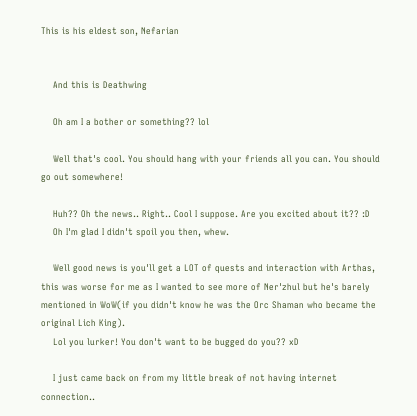This is his eldest son, Nefarian


    And this is Deathwing

    Oh am I a bother or something?? lol

    Well that's cool. You should hang with your friends all you can. You should go out somewhere!

    Huh?? Oh the news.. Right.. Cool I suppose. Are you excited about it?? :D
    Oh I'm glad I didn't spoil you then, whew.

    Well good news is you'll get a LOT of quests and interaction with Arthas, this was worse for me as I wanted to see more of Ner'zhul but he's barely mentioned in WoW(if you didn't know he was the Orc Shaman who became the original Lich King).
    Lol you lurker! You don't want to be bugged do you?? xD

    I just came back on from my little break of not having internet connection..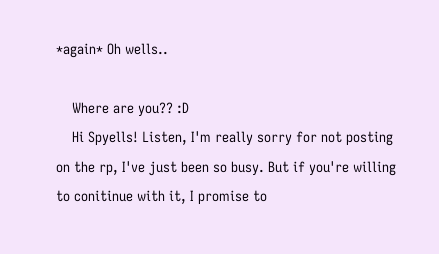*again* Oh wells..

    Where are you?? :D
    Hi Spyells! Listen, I'm really sorry for not posting on the rp, I've just been so busy. But if you're willing to conitinue with it, I promise to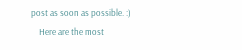post as soon as possible. :)
    Here are the most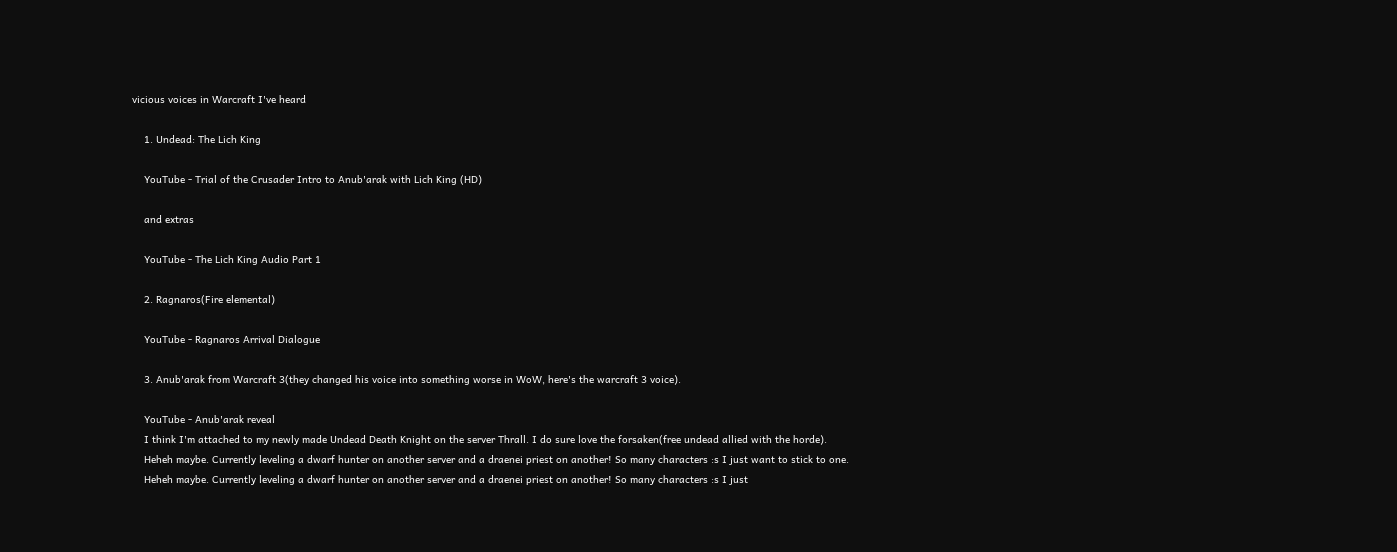vicious voices in Warcraft I've heard

    1. Undead: The Lich King

    YouTube - Trial of the Crusader Intro to Anub'arak with Lich King (HD)

    and extras

    YouTube - The Lich King Audio Part 1

    2. Ragnaros(Fire elemental)

    YouTube - Ragnaros Arrival Dialogue

    3. Anub'arak from Warcraft 3(they changed his voice into something worse in WoW, here's the warcraft 3 voice).

    YouTube - Anub'arak reveal
    I think I'm attached to my newly made Undead Death Knight on the server Thrall. I do sure love the forsaken(free undead allied with the horde).
    Heheh maybe. Currently leveling a dwarf hunter on another server and a draenei priest on another! So many characters :s I just want to stick to one.
    Heheh maybe. Currently leveling a dwarf hunter on another server and a draenei priest on another! So many characters :s I just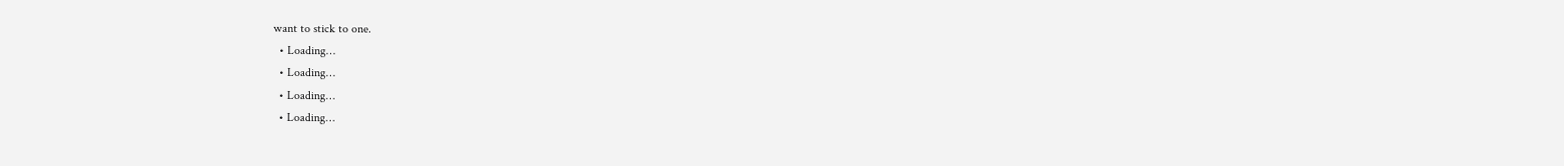want to stick to one.
  • Loading…
  • Loading…
  • Loading…
  • Loading…